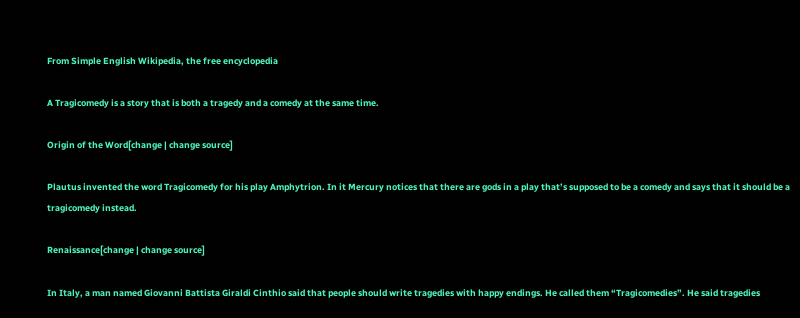From Simple English Wikipedia, the free encyclopedia

A Tragicomedy is a story that is both a tragedy and a comedy at the same time.

Origin of the Word[change | change source]

Plautus invented the word Tragicomedy for his play Amphytrion. In it Mercury notices that there are gods in a play that’s supposed to be a comedy and says that it should be a tragicomedy instead.

Renaissance[change | change source]

In Italy, a man named Giovanni Battista Giraldi Cinthio said that people should write tragedies with happy endings. He called them “Tragicomedies”. He said tragedies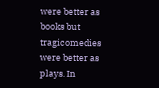were better as books but tragicomedies were better as plays. In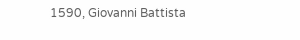1590, Giovanni Battista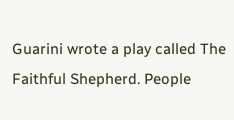Guarini wrote a play called The Faithful Shepherd. People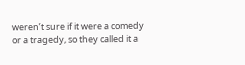weren’t sure if it were a comedy or a tragedy, so they called it a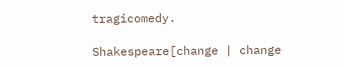tragicomedy.

Shakespeare[change | change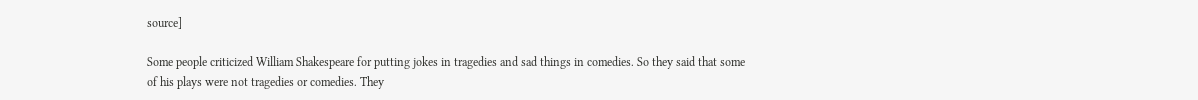source]

Some people criticized William Shakespeare for putting jokes in tragedies and sad things in comedies. So they said that some of his plays were not tragedies or comedies. They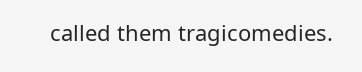called them tragicomedies.